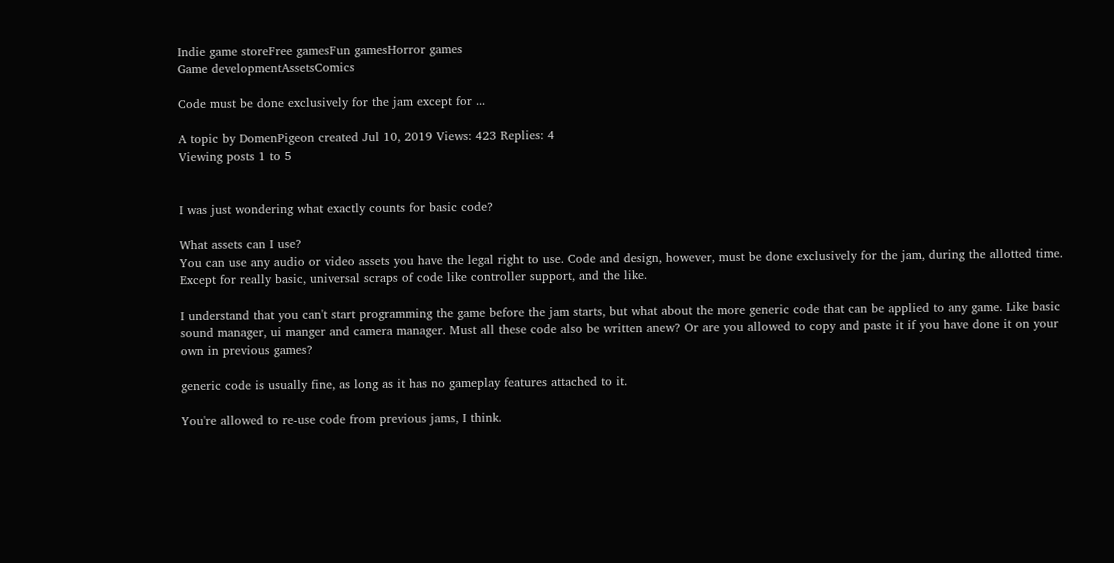Indie game storeFree gamesFun gamesHorror games
Game developmentAssetsComics

Code must be done exclusively for the jam except for ...

A topic by DomenPigeon created Jul 10, 2019 Views: 423 Replies: 4
Viewing posts 1 to 5


I was just wondering what exactly counts for basic code?

What assets can I use?
You can use any audio or video assets you have the legal right to use. Code and design, however, must be done exclusively for the jam, during the allotted time. Except for really basic, universal scraps of code like controller support, and the like.

I understand that you can't start programming the game before the jam starts, but what about the more generic code that can be applied to any game. Like basic sound manager, ui manger and camera manager. Must all these code also be written anew? Or are you allowed to copy and paste it if you have done it on your own in previous games?

generic code is usually fine, as long as it has no gameplay features attached to it.

You're allowed to re-use code from previous jams, I think.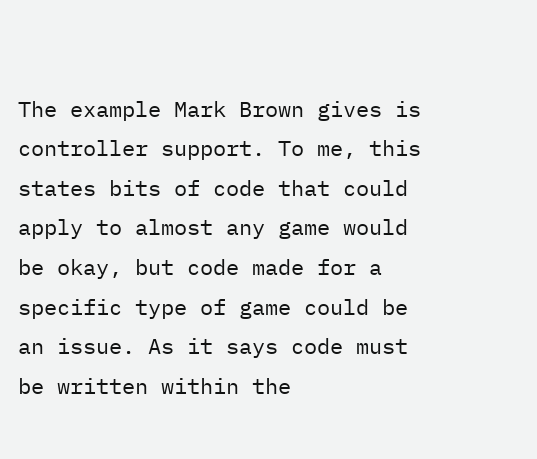The example Mark Brown gives is controller support. To me, this states bits of code that could apply to almost any game would be okay, but code made for a specific type of game could be an issue. As it says code must be written within the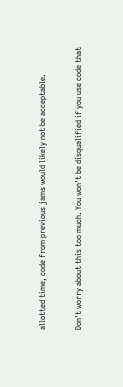allotted time, code from previous jams would likely not be acceptable.

Don't worry about this too much. You won't be disqualified if you use code that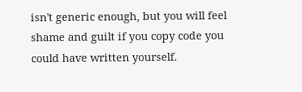isn't generic enough, but you will feel shame and guilt if you copy code you could have written yourself.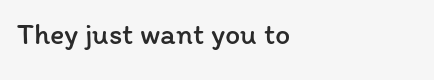They just want you to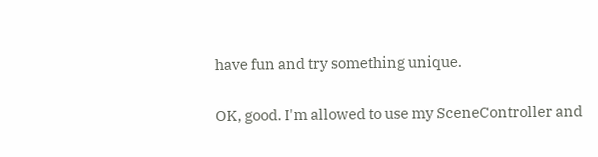have fun and try something unique.


OK, good. I'm allowed to use my SceneController and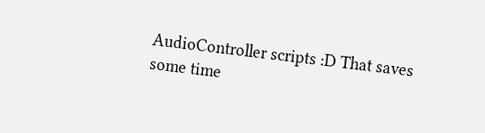AudioController scripts :D That saves some time